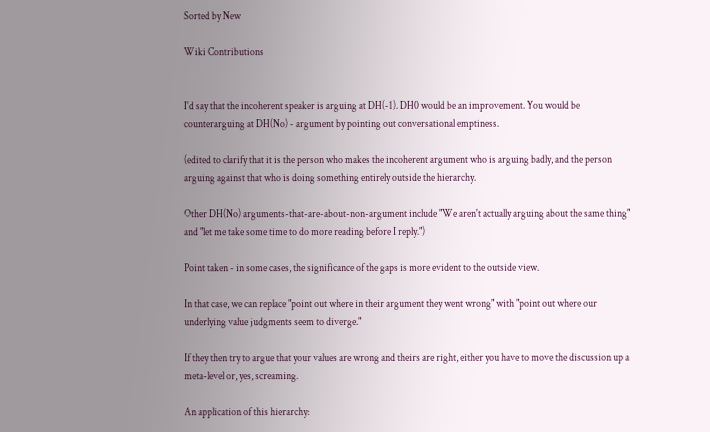Sorted by New

Wiki Contributions


I'd say that the incoherent speaker is arguing at DH(-1). DH0 would be an improvement. You would be counterarguing at DH(No) - argument by pointing out conversational emptiness.

(edited to clarify that it is the person who makes the incoherent argument who is arguing badly, and the person arguing against that who is doing something entirely outside the hierarchy.

Other DH(No) arguments-that-are-about-non-argument include "We aren't actually arguing about the same thing" and "let me take some time to do more reading before I reply.")

Point taken - in some cases, the significance of the gaps is more evident to the outside view.

In that case, we can replace "point out where in their argument they went wrong" with "point out where our underlying value judgments seem to diverge."

If they then try to argue that your values are wrong and theirs are right, either you have to move the discussion up a meta-level or, yes, screaming.

An application of this hierarchy: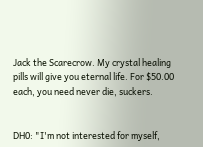Jack the Scarecrow. My crystal healing pills will give you eternal life. For $50.00 each, you need never die, suckers.


DH0: "I'm not interested for myself,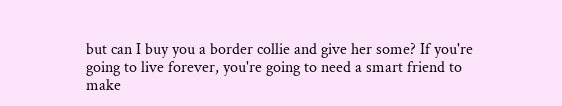but can I buy you a border collie and give her some? If you're going to live forever, you're going to need a smart friend to make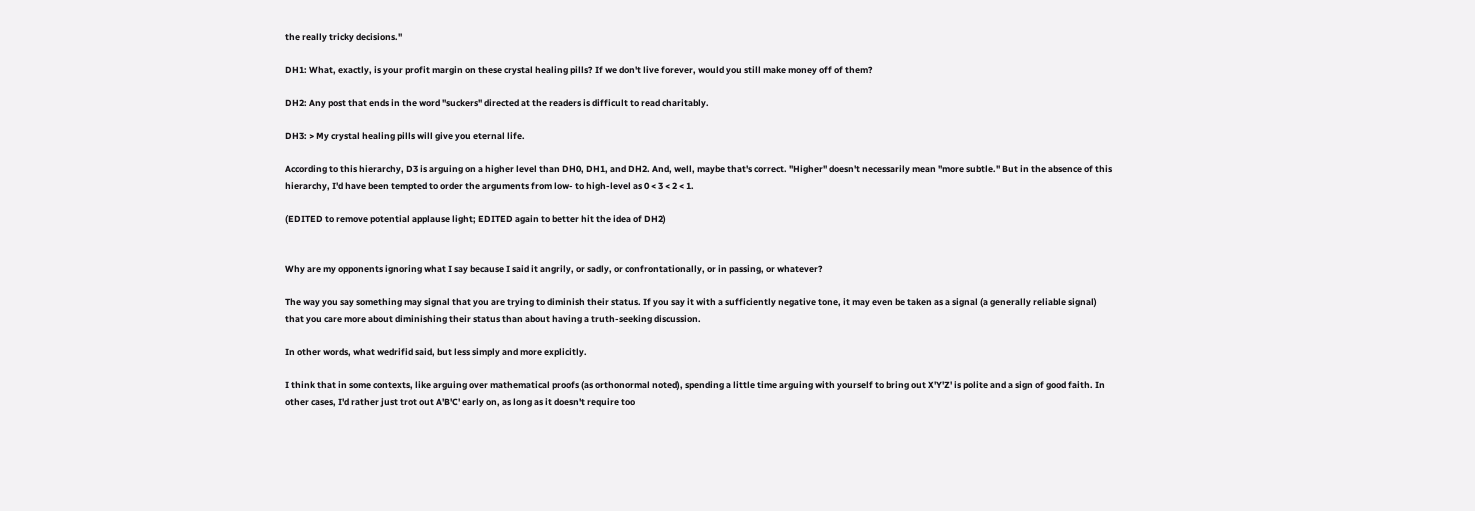the really tricky decisions."

DH1: What, exactly, is your profit margin on these crystal healing pills? If we don't live forever, would you still make money off of them?

DH2: Any post that ends in the word "suckers" directed at the readers is difficult to read charitably.

DH3: > My crystal healing pills will give you eternal life.

According to this hierarchy, D3 is arguing on a higher level than DH0, DH1, and DH2. And, well, maybe that's correct. "Higher" doesn't necessarily mean "more subtle." But in the absence of this hierarchy, I'd have been tempted to order the arguments from low- to high-level as 0 < 3 < 2 < 1.

(EDITED to remove potential applause light; EDITED again to better hit the idea of DH2)


Why are my opponents ignoring what I say because I said it angrily, or sadly, or confrontationally, or in passing, or whatever?

The way you say something may signal that you are trying to diminish their status. If you say it with a sufficiently negative tone, it may even be taken as a signal (a generally reliable signal) that you care more about diminishing their status than about having a truth-seeking discussion.

In other words, what wedrifid said, but less simply and more explicitly.

I think that in some contexts, like arguing over mathematical proofs (as orthonormal noted), spending a little time arguing with yourself to bring out X'Y'Z' is polite and a sign of good faith. In other cases, I'd rather just trot out A'B'C' early on, as long as it doesn't require too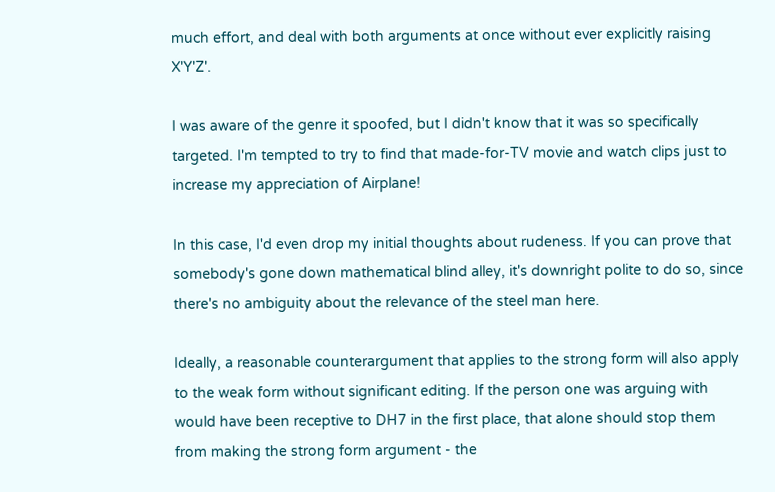much effort, and deal with both arguments at once without ever explicitly raising X'Y'Z'.

I was aware of the genre it spoofed, but I didn't know that it was so specifically targeted. I'm tempted to try to find that made-for-TV movie and watch clips just to increase my appreciation of Airplane!

In this case, I'd even drop my initial thoughts about rudeness. If you can prove that somebody's gone down mathematical blind alley, it's downright polite to do so, since there's no ambiguity about the relevance of the steel man here.

Ideally, a reasonable counterargument that applies to the strong form will also apply to the weak form without significant editing. If the person one was arguing with would have been receptive to DH7 in the first place, that alone should stop them from making the strong form argument - the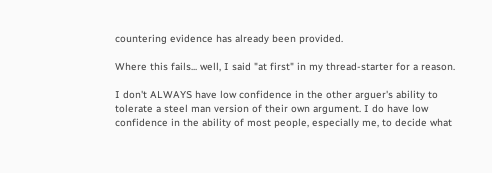countering evidence has already been provided.

Where this fails... well, I said "at first" in my thread-starter for a reason.

I don't ALWAYS have low confidence in the other arguer's ability to tolerate a steel man version of their own argument. I do have low confidence in the ability of most people, especially me, to decide what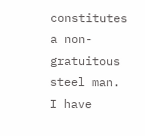constitutes a non-gratuitous steel man. I have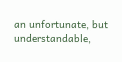an unfortunate, but understandable,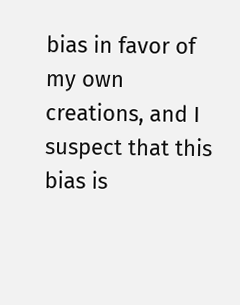bias in favor of my own creations, and I suspect that this bias is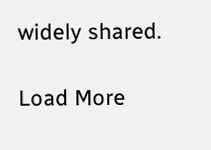widely shared.

Load More